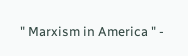" Marxism in America " -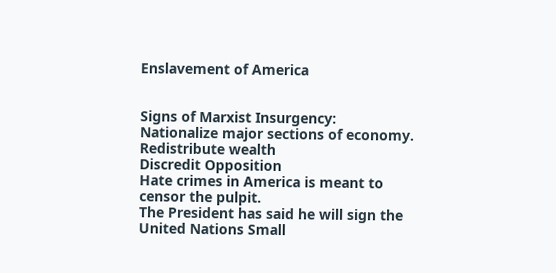Enslavement of America


Signs of Marxist Insurgency:
Nationalize major sections of economy.
Redistribute wealth
Discredit Opposition
Hate crimes in America is meant to censor the pulpit.
The President has said he will sign the United Nations Small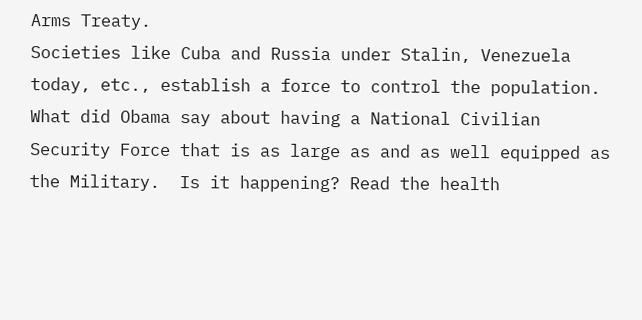Arms Treaty.
Societies like Cuba and Russia under Stalin, Venezuela today, etc., establish a force to control the population.  What did Obama say about having a National Civilian Security Force that is as large as and as well equipped as the Military.  Is it happening? Read the health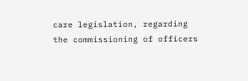care legislation, regarding the commissioning of officers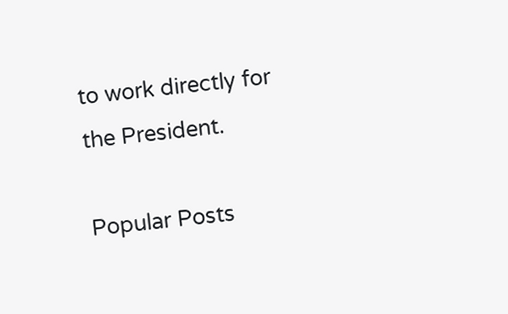to work directly for the President.

Popular Posts